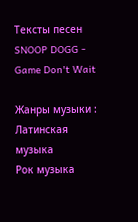Тексты песен SNOOP DOGG - Game Don't Wait

Жанры музыки :
Латинская музыка
Рок музыка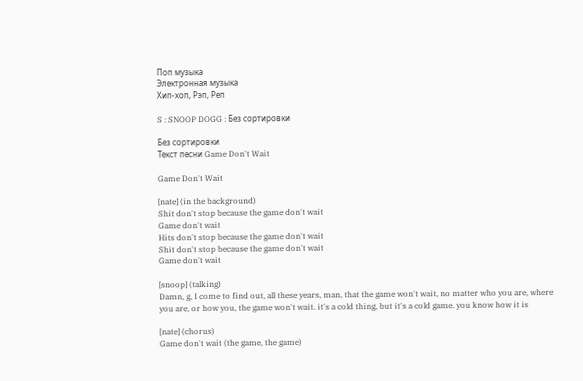Поп музыка
Электронная музыка
Хип-хоп, Рэп, Реп

S : SNOOP DOGG : Без сортировки

Без сортировки
Текст песни Game Don't Wait

Game Don't Wait

[nate] (in the background)
Shit don't stop because the game don't wait
Game don't wait
Hits don't stop because the game don't wait
Shit don't stop because the game don't wait
Game don't wait

[snoop] (talking)
Damn, g, I come to find out, all these years, man, that the game won't wait, no matter who you are, where you are, or how you, the game won't wait. it's a cold thing, but it's a cold game. you know how it is

[nate] (chorus)
Game don't wait (the game, the game)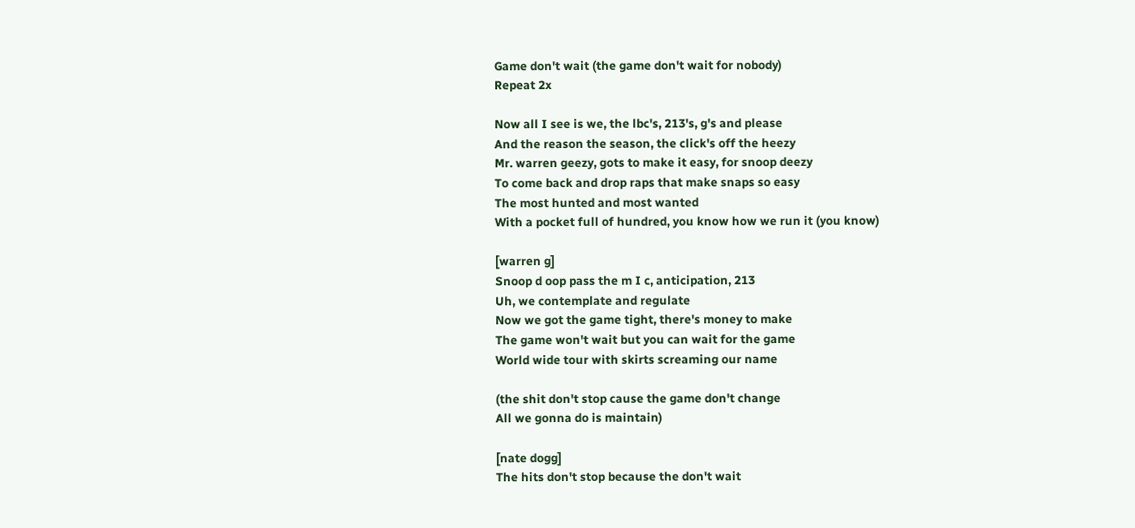Game don't wait (the game don't wait for nobody)
Repeat 2x

Now all I see is we, the lbc's, 213's, g's and please
And the reason the season, the click's off the heezy
Mr. warren geezy, gots to make it easy, for snoop deezy
To come back and drop raps that make snaps so easy
The most hunted and most wanted
With a pocket full of hundred, you know how we run it (you know)

[warren g]
Snoop d oop pass the m I c, anticipation, 213
Uh, we contemplate and regulate
Now we got the game tight, there's money to make
The game won't wait but you can wait for the game
World wide tour with skirts screaming our name

(the shit don't stop cause the game don't change
All we gonna do is maintain)

[nate dogg]
The hits don't stop because the don't wait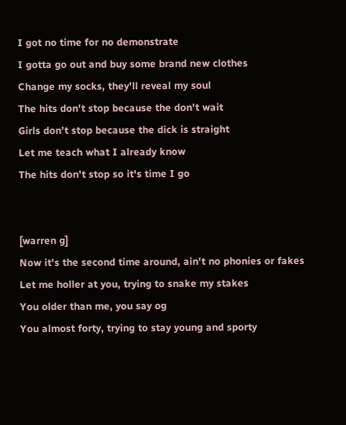I got no time for no demonstrate
I gotta go out and buy some brand new clothes
Change my socks, they'll reveal my soul
The hits don't stop because the don't wait
Girls don't stop because the dick is straight
Let me teach what I already know
The hits don't stop so it's time I go


[warren g]
Now it's the second time around, ain't no phonies or fakes
Let me holler at you, trying to snake my stakes
You older than me, you say og
You almost forty, trying to stay young and sporty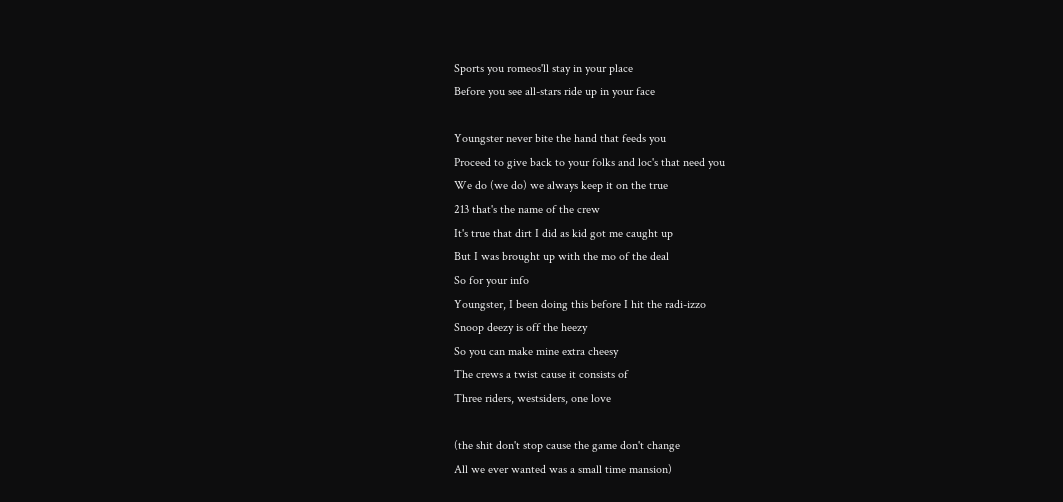Sports you romeos'll stay in your place
Before you see all-stars ride up in your face

Youngster never bite the hand that feeds you
Proceed to give back to your folks and loc's that need you
We do (we do) we always keep it on the true
213 that's the name of the crew
It's true that dirt I did as kid got me caught up
But I was brought up with the mo of the deal
So for your info
Youngster, I been doing this before I hit the radi-izzo
Snoop deezy is off the heezy
So you can make mine extra cheesy
The crews a twist cause it consists of
Three riders, westsiders, one love

(the shit don't stop cause the game don't change
All we ever wanted was a small time mansion)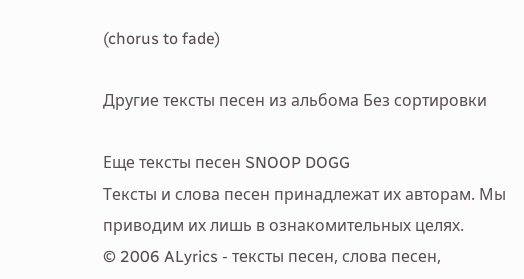(chorus to fade)

Другие тексты песен из альбома Без сортировки

Еще тексты песен SNOOP DOGG
Тексты и слова песен принадлежат их авторам. Мы приводим их лишь в ознакомительных целях.
© 2006 ALyrics - тексты песен, слова песен,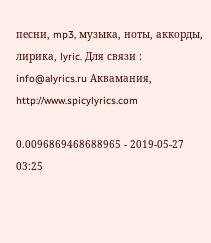песни, mp3, музыка, ноты, аккорды, лирика, lyric. Для связи : info@alyrics.ru Аквамания, http://www.spicylyrics.com

0.0096869468688965 - 2019-05-27 03:25